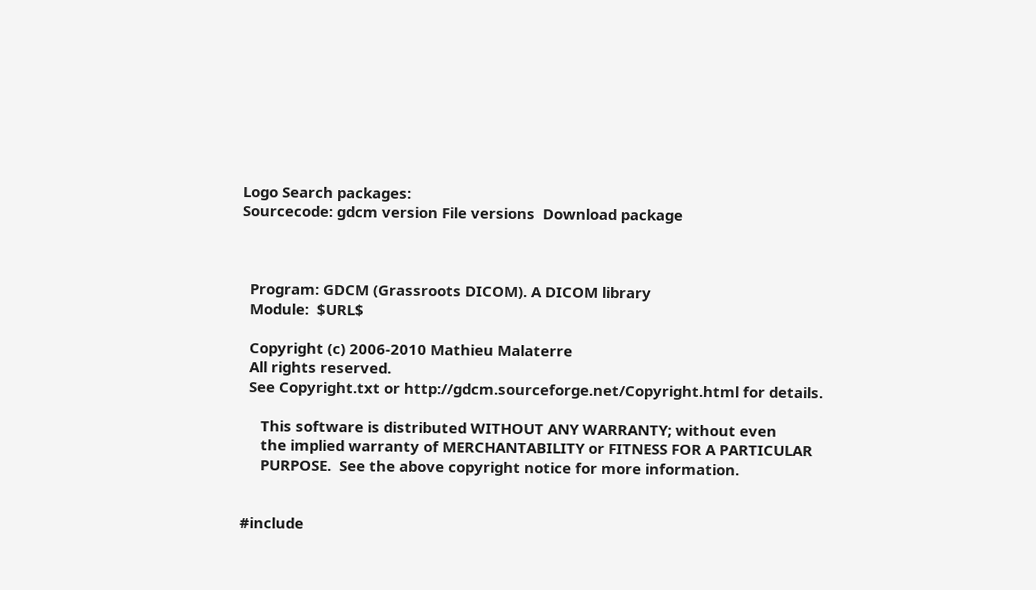Logo Search packages:
Sourcecode: gdcm version File versions  Download package



  Program: GDCM (Grassroots DICOM). A DICOM library
  Module:  $URL$

  Copyright (c) 2006-2010 Mathieu Malaterre
  All rights reserved.
  See Copyright.txt or http://gdcm.sourceforge.net/Copyright.html for details.

     This software is distributed WITHOUT ANY WARRANTY; without even
     the implied warranty of MERCHANTABILITY or FITNESS FOR A PARTICULAR
     PURPOSE.  See the above copyright notice for more information.


#include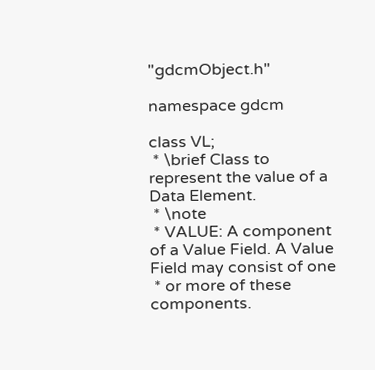"gdcmObject.h"

namespace gdcm

class VL;
 * \brief Class to represent the value of a Data Element.
 * \note
 * VALUE: A component of a Value Field. A Value Field may consist of one
 * or more of these components.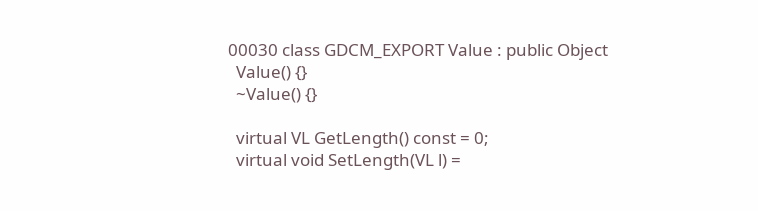00030 class GDCM_EXPORT Value : public Object
  Value() {}
  ~Value() {}

  virtual VL GetLength() const = 0;
  virtual void SetLength(VL l) =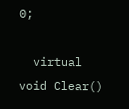0;

  virtual void Clear()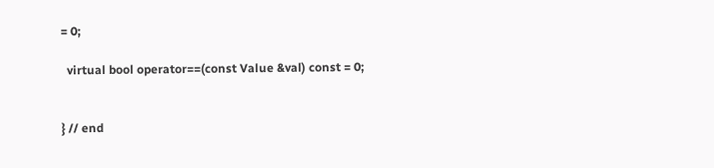= 0;

  virtual bool operator==(const Value &val) const = 0;


} // end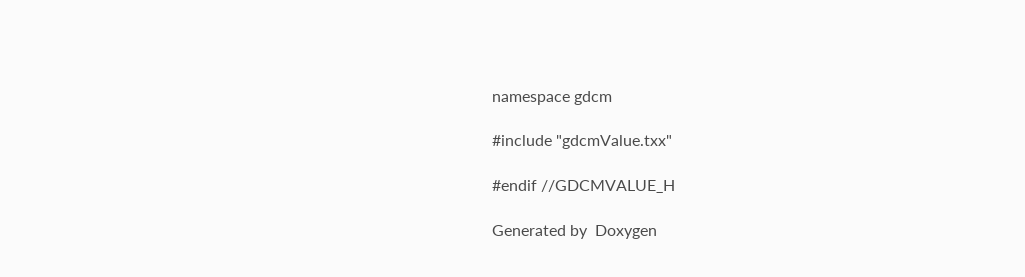namespace gdcm

#include "gdcmValue.txx"

#endif //GDCMVALUE_H

Generated by  Doxygen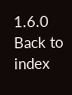1.6.0   Back to index